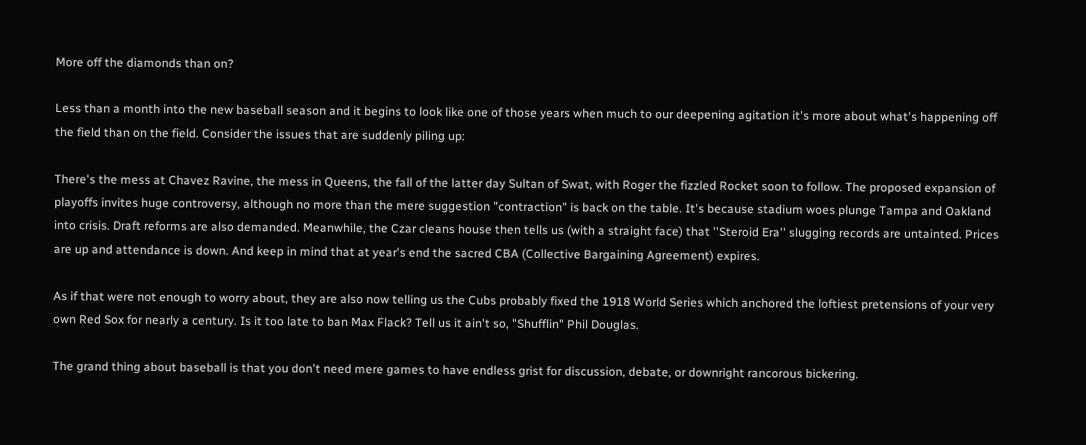More off the diamonds than on?

Less than a month into the new baseball season and it begins to look like one of those years when much to our deepening agitation it's more about what's happening off the field than on the field. Consider the issues that are suddenly piling up:

There's the mess at Chavez Ravine, the mess in Queens, the fall of the latter day Sultan of Swat, with Roger the fizzled Rocket soon to follow. The proposed expansion of playoffs invites huge controversy, although no more than the mere suggestion "contraction" is back on the table. It's because stadium woes plunge Tampa and Oakland into crisis. Draft reforms are also demanded. Meanwhile, the Czar cleans house then tells us (with a straight face) that ''Steroid Era'' slugging records are untainted. Prices are up and attendance is down. And keep in mind that at year's end the sacred CBA (Collective Bargaining Agreement) expires.

As if that were not enough to worry about, they are also now telling us the Cubs probably fixed the 1918 World Series which anchored the loftiest pretensions of your very own Red Sox for nearly a century. Is it too late to ban Max Flack? Tell us it ain't so, "Shufflin" Phil Douglas.

The grand thing about baseball is that you don't need mere games to have endless grist for discussion, debate, or downright rancorous bickering.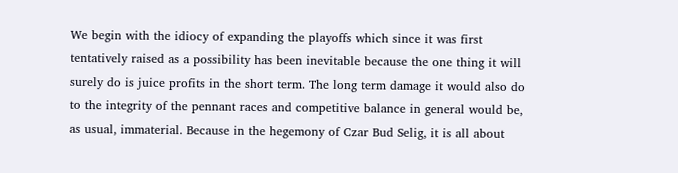We begin with the idiocy of expanding the playoffs which since it was first tentatively raised as a possibility has been inevitable because the one thing it will surely do is juice profits in the short term. The long term damage it would also do to the integrity of the pennant races and competitive balance in general would be, as usual, immaterial. Because in the hegemony of Czar Bud Selig, it is all about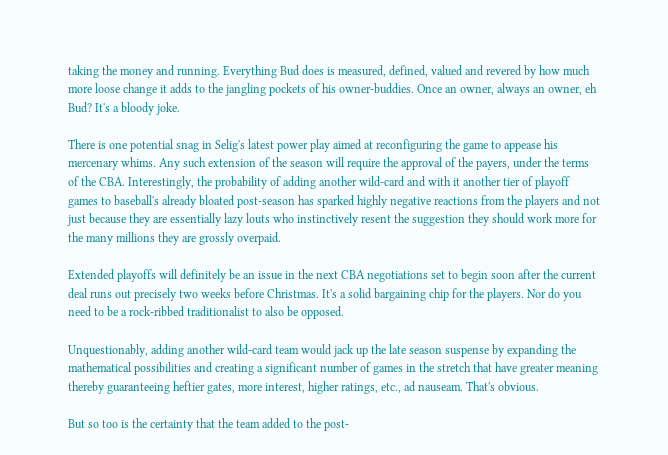taking the money and running. Everything Bud does is measured, defined, valued and revered by how much more loose change it adds to the jangling pockets of his owner-buddies. Once an owner, always an owner, eh Bud? It's a bloody joke.

There is one potential snag in Selig's latest power play aimed at reconfiguring the game to appease his mercenary whims. Any such extension of the season will require the approval of the payers, under the terms of the CBA. Interestingly, the probability of adding another wild-card and with it another tier of playoff games to baseball's already bloated post-season has sparked highly negative reactions from the players and not just because they are essentially lazy louts who instinctively resent the suggestion they should work more for the many millions they are grossly overpaid.

Extended playoffs will definitely be an issue in the next CBA negotiations set to begin soon after the current deal runs out precisely two weeks before Christmas. It's a solid bargaining chip for the players. Nor do you need to be a rock-ribbed traditionalist to also be opposed.

Unquestionably, adding another wild-card team would jack up the late season suspense by expanding the mathematical possibilities and creating a significant number of games in the stretch that have greater meaning thereby guaranteeing heftier gates, more interest, higher ratings, etc., ad nauseam. That's obvious.

But so too is the certainty that the team added to the post-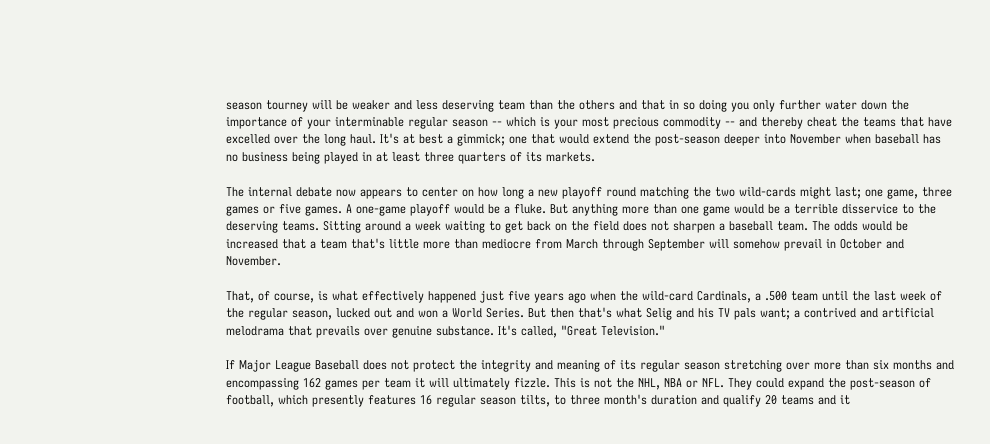season tourney will be weaker and less deserving team than the others and that in so doing you only further water down the importance of your interminable regular season -- which is your most precious commodity -- and thereby cheat the teams that have excelled over the long haul. It's at best a gimmick; one that would extend the post-season deeper into November when baseball has no business being played in at least three quarters of its markets.

The internal debate now appears to center on how long a new playoff round matching the two wild-cards might last; one game, three games or five games. A one-game playoff would be a fluke. But anything more than one game would be a terrible disservice to the deserving teams. Sitting around a week waiting to get back on the field does not sharpen a baseball team. The odds would be increased that a team that's little more than mediocre from March through September will somehow prevail in October and November.

That, of course, is what effectively happened just five years ago when the wild-card Cardinals, a .500 team until the last week of the regular season, lucked out and won a World Series. But then that's what Selig and his TV pals want; a contrived and artificial melodrama that prevails over genuine substance. It's called, "Great Television."

If Major League Baseball does not protect the integrity and meaning of its regular season stretching over more than six months and encompassing 162 games per team it will ultimately fizzle. This is not the NHL, NBA or NFL. They could expand the post-season of football, which presently features 16 regular season tilts, to three month's duration and qualify 20 teams and it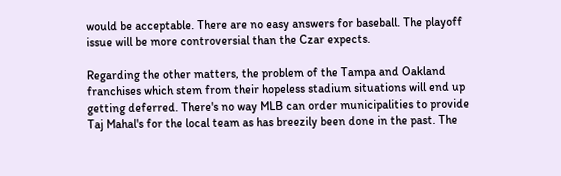would be acceptable. There are no easy answers for baseball. The playoff issue will be more controversial than the Czar expects.

Regarding the other matters, the problem of the Tampa and Oakland franchises which stem from their hopeless stadium situations will end up getting deferred. There's no way MLB can order municipalities to provide Taj Mahal's for the local team as has breezily been done in the past. The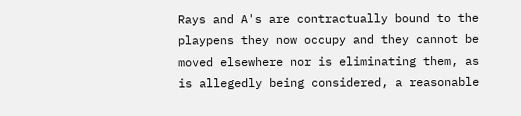Rays and A's are contractually bound to the playpens they now occupy and they cannot be moved elsewhere nor is eliminating them, as is allegedly being considered, a reasonable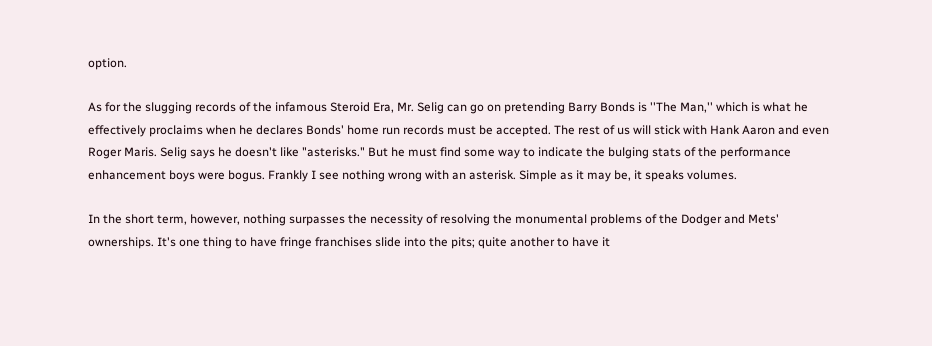option.

As for the slugging records of the infamous Steroid Era, Mr. Selig can go on pretending Barry Bonds is ''The Man,'' which is what he effectively proclaims when he declares Bonds' home run records must be accepted. The rest of us will stick with Hank Aaron and even Roger Maris. Selig says he doesn't like "asterisks." But he must find some way to indicate the bulging stats of the performance enhancement boys were bogus. Frankly I see nothing wrong with an asterisk. Simple as it may be, it speaks volumes.

In the short term, however, nothing surpasses the necessity of resolving the monumental problems of the Dodger and Mets' ownerships. It's one thing to have fringe franchises slide into the pits; quite another to have it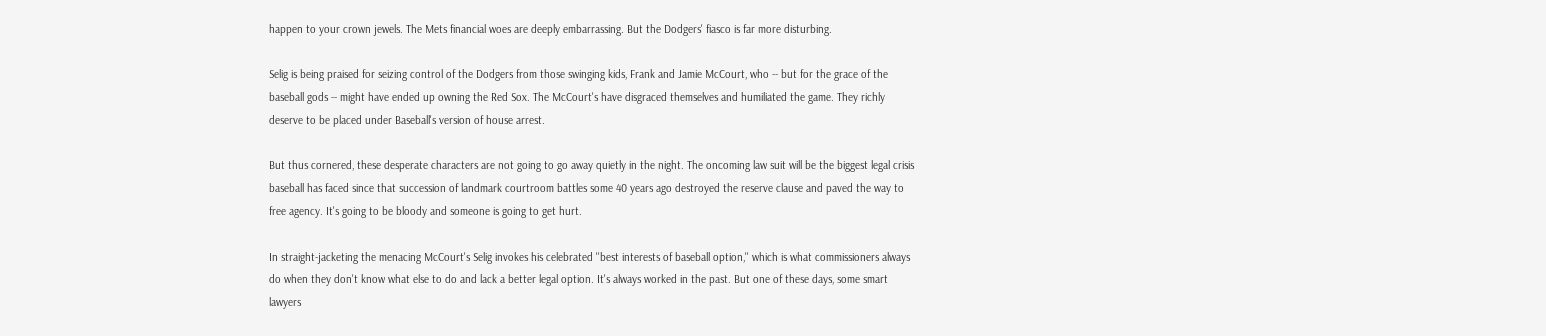happen to your crown jewels. The Mets financial woes are deeply embarrassing. But the Dodgers' fiasco is far more disturbing.

Selig is being praised for seizing control of the Dodgers from those swinging kids, Frank and Jamie McCourt, who -- but for the grace of the baseball gods -- might have ended up owning the Red Sox. The McCourt's have disgraced themselves and humiliated the game. They richly deserve to be placed under Baseball's version of house arrest.

But thus cornered, these desperate characters are not going to go away quietly in the night. The oncoming law suit will be the biggest legal crisis baseball has faced since that succession of landmark courtroom battles some 40 years ago destroyed the reserve clause and paved the way to free agency. It's going to be bloody and someone is going to get hurt.

In straight-jacketing the menacing McCourt's Selig invokes his celebrated ''best interests of baseball option,'' which is what commissioners always do when they don't know what else to do and lack a better legal option. It's always worked in the past. But one of these days, some smart lawyers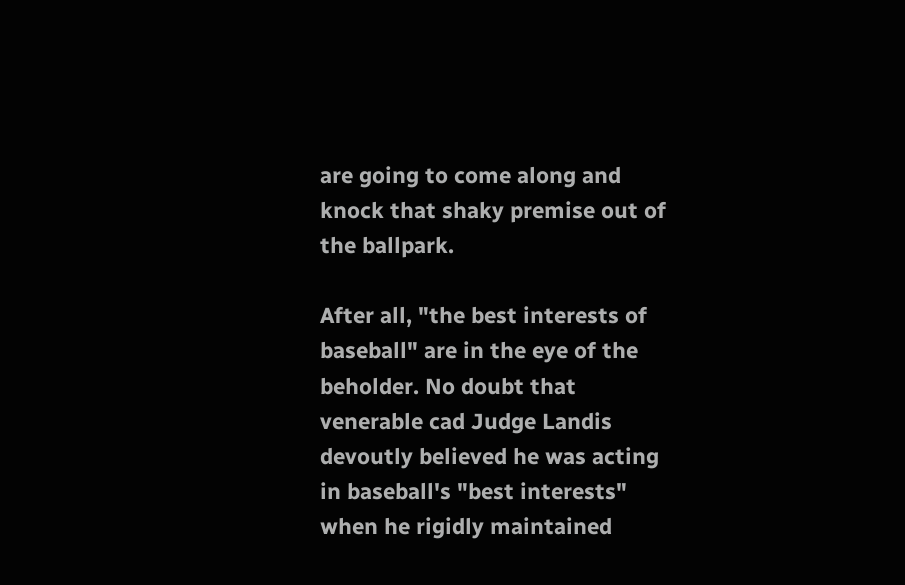are going to come along and knock that shaky premise out of the ballpark.

After all, "the best interests of baseball" are in the eye of the beholder. No doubt that venerable cad Judge Landis devoutly believed he was acting in baseball's "best interests" when he rigidly maintained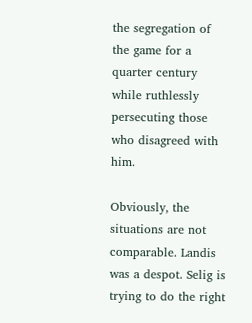the segregation of the game for a quarter century while ruthlessly persecuting those who disagreed with him.

Obviously, the situations are not comparable. Landis was a despot. Selig is trying to do the right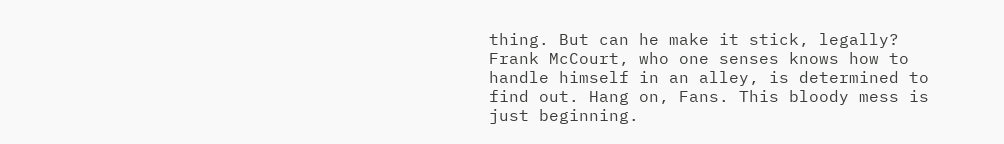thing. But can he make it stick, legally? Frank McCourt, who one senses knows how to handle himself in an alley, is determined to find out. Hang on, Fans. This bloody mess is just beginning.